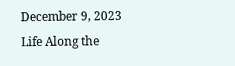December 9, 2023
Life Along the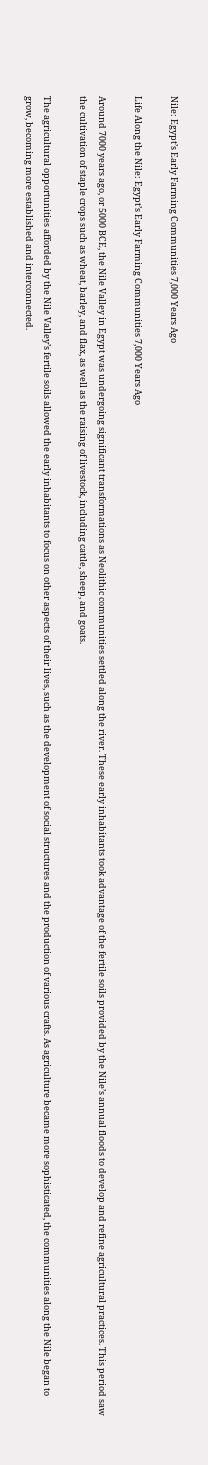Nile: Egypt’s Early Farming Communities 7,000 Years Ago

Life Along the Nile: Egypt’s Early Farming Communities 7,000 Years Ago

Around 7000 years ago, or 5000 BCE, the Nile Valley in Egypt was undergoing significant transformations as Neolithic communities settled along the river. These early inhabitants took advantage of the fertile soils provided by the Nile’s annual floods to develop and refine agricultural practices. This period saw the cultivation of staple crops such as wheat, barley, and flax, as well as the raising of livestock, including cattle, sheep, and goats.

The agricultural opportunities afforded by the Nile Valley’s fertile soils allowed the early inhabitants to focus on other aspects of their lives, such as the development of social structures and the production of various crafts. As agriculture became more sophisticated, the communities along the Nile began to grow, becoming more established and interconnected.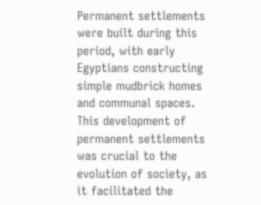Permanent settlements were built during this period, with early Egyptians constructing simple mudbrick homes and communal spaces. This development of permanent settlements was crucial to the evolution of society, as it facilitated the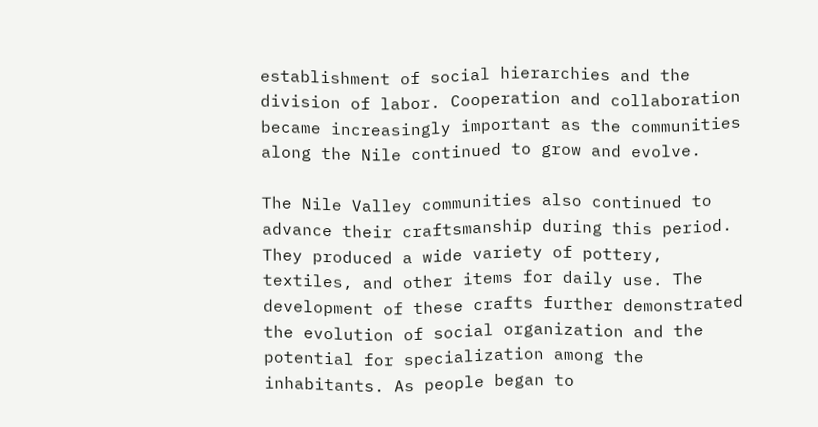establishment of social hierarchies and the division of labor. Cooperation and collaboration became increasingly important as the communities along the Nile continued to grow and evolve.

The Nile Valley communities also continued to advance their craftsmanship during this period. They produced a wide variety of pottery, textiles, and other items for daily use. The development of these crafts further demonstrated the evolution of social organization and the potential for specialization among the inhabitants. As people began to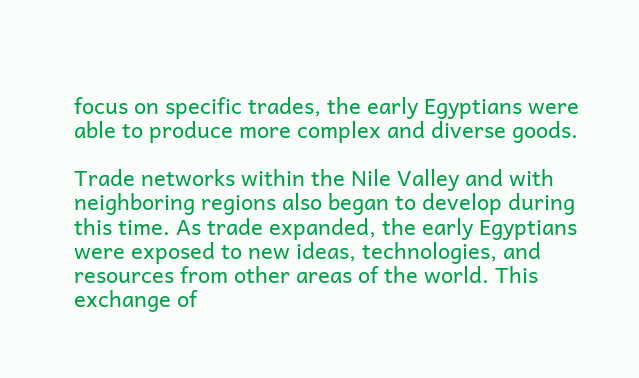focus on specific trades, the early Egyptians were able to produce more complex and diverse goods.

Trade networks within the Nile Valley and with neighboring regions also began to develop during this time. As trade expanded, the early Egyptians were exposed to new ideas, technologies, and resources from other areas of the world. This exchange of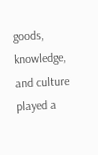goods, knowledge, and culture played a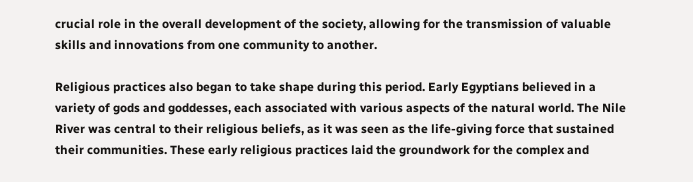crucial role in the overall development of the society, allowing for the transmission of valuable skills and innovations from one community to another.

Religious practices also began to take shape during this period. Early Egyptians believed in a variety of gods and goddesses, each associated with various aspects of the natural world. The Nile River was central to their religious beliefs, as it was seen as the life-giving force that sustained their communities. These early religious practices laid the groundwork for the complex and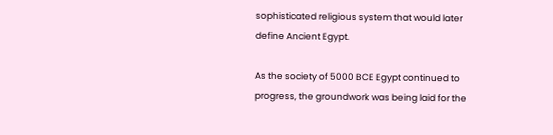sophisticated religious system that would later define Ancient Egypt.

As the society of 5000 BCE Egypt continued to progress, the groundwork was being laid for the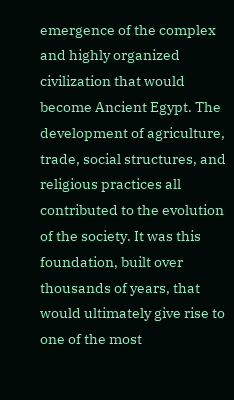emergence of the complex and highly organized civilization that would become Ancient Egypt. The development of agriculture, trade, social structures, and religious practices all contributed to the evolution of the society. It was this foundation, built over thousands of years, that would ultimately give rise to one of the most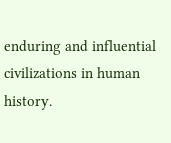enduring and influential civilizations in human history.